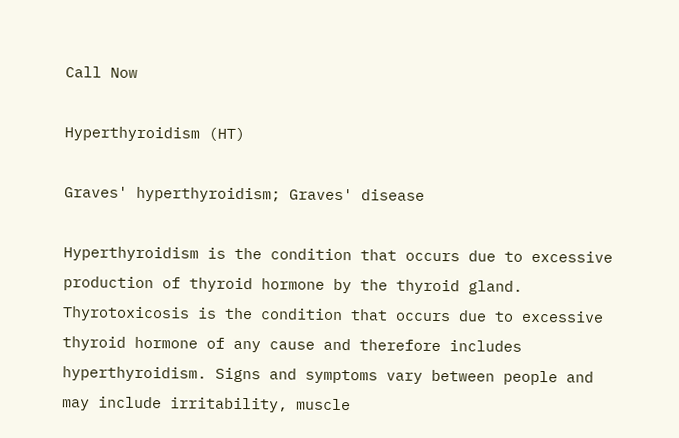Call Now

Hyperthyroidism (HT)

Graves' hyperthyroidism; Graves' disease

Hyperthyroidism is the condition that occurs due to excessive production of thyroid hormone by the thyroid gland. Thyrotoxicosis is the condition that occurs due to excessive thyroid hormone of any cause and therefore includes hyperthyroidism. Signs and symptoms vary between people and may include irritability, muscle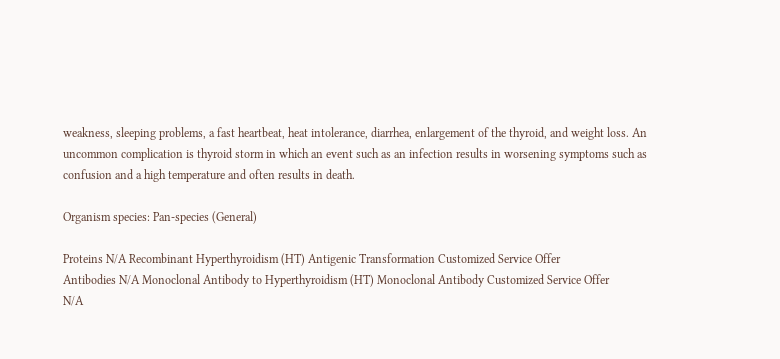weakness, sleeping problems, a fast heartbeat, heat intolerance, diarrhea, enlargement of the thyroid, and weight loss. An uncommon complication is thyroid storm in which an event such as an infection results in worsening symptoms such as confusion and a high temperature and often results in death.

Organism species: Pan-species (General)

Proteins N/A Recombinant Hyperthyroidism (HT) Antigenic Transformation Customized Service Offer
Antibodies N/A Monoclonal Antibody to Hyperthyroidism (HT) Monoclonal Antibody Customized Service Offer
N/A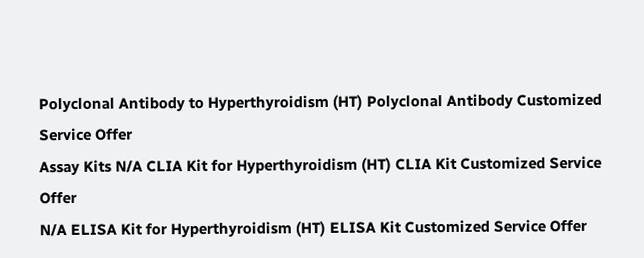Polyclonal Antibody to Hyperthyroidism (HT) Polyclonal Antibody Customized Service Offer
Assay Kits N/A CLIA Kit for Hyperthyroidism (HT) CLIA Kit Customized Service Offer
N/A ELISA Kit for Hyperthyroidism (HT) ELISA Kit Customized Service Offer